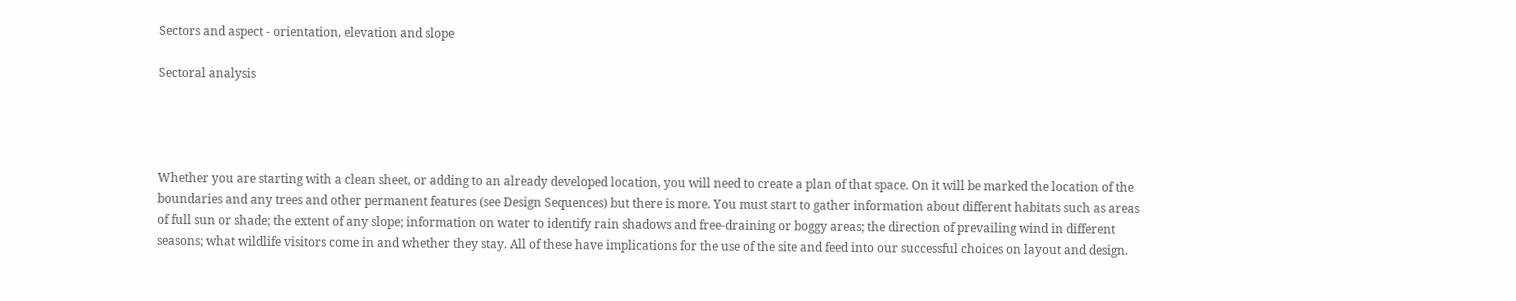Sectors and aspect - orientation, elevation and slope

Sectoral analysis




Whether you are starting with a clean sheet, or adding to an already developed location, you will need to create a plan of that space. On it will be marked the location of the boundaries and any trees and other permanent features (see Design Sequences) but there is more. You must start to gather information about different habitats such as areas of full sun or shade; the extent of any slope; information on water to identify rain shadows and free-draining or boggy areas; the direction of prevailing wind in different seasons; what wildlife visitors come in and whether they stay. All of these have implications for the use of the site and feed into our successful choices on layout and design.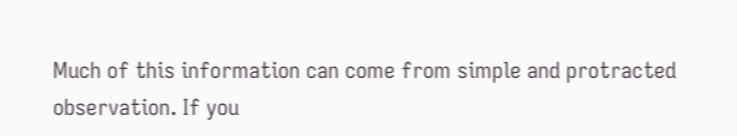Much of this information can come from simple and protracted observation. If you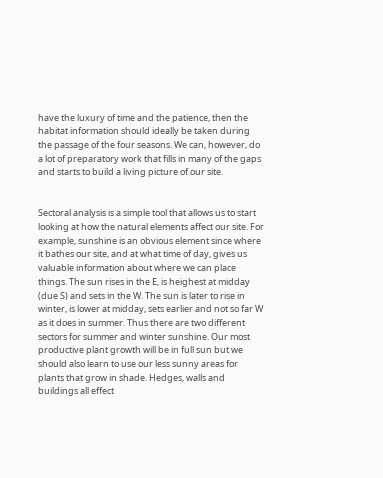have the luxury of time and the patience, then the habitat information should ideally be taken during the passage of the four seasons. We can, however, do a lot of preparatory work that fills in many of the gaps and starts to build a living picture of our site.


Sectoral analysis is a simple tool that allows us to start looking at how the natural elements affect our site. For example, sunshine is an obvious element since where it bathes our site, and at what time of day, gives us valuable information about where we can place things. The sun rises in the E, is heighest at midday (due S) and sets in the W. The sun is later to rise in winter, is lower at midday, sets earlier and not so far W as it does in summer. Thus there are two different sectors for summer and winter sunshine. Our most productive plant growth will be in full sun but we should also learn to use our less sunny areas for plants that grow in shade. Hedges, walls and buildings all effect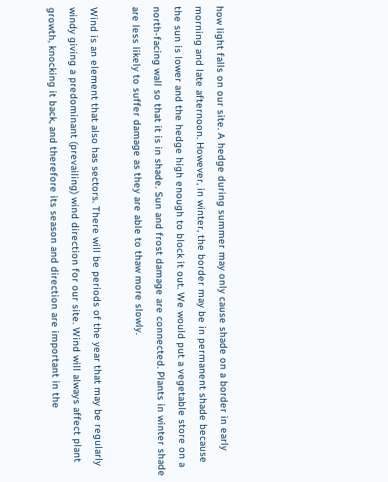how light falls on our site. A hedge during summer may only cause shade on a border in early morning and late afternoon. However, in winter, the border may be in permanent shade because the sun is lower and the hedge high enough to block it out. We would put a vegetable store on a north-facing wall so that it is in shade. Sun and frost damage are connected. Plants in winter shade are less likely to suffer damage as they are able to thaw more slowly.

Wind is an element that also has sectors. There will be periods of the year that may be regularly windy giving a predominant (prevailing) wind direction for our site. Wind will always affect plant growth, knocking it back, and therefore its season and direction are important in the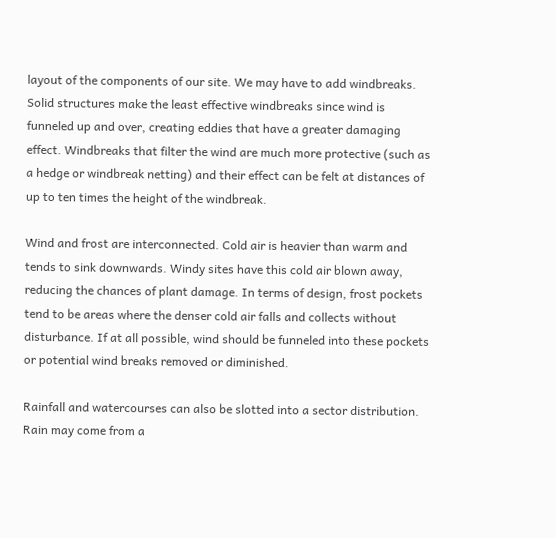layout of the components of our site. We may have to add windbreaks. Solid structures make the least effective windbreaks since wind is funneled up and over, creating eddies that have a greater damaging effect. Windbreaks that filter the wind are much more protective (such as a hedge or windbreak netting) and their effect can be felt at distances of up to ten times the height of the windbreak.

Wind and frost are interconnected. Cold air is heavier than warm and tends to sink downwards. Windy sites have this cold air blown away, reducing the chances of plant damage. In terms of design, frost pockets tend to be areas where the denser cold air falls and collects without disturbance. If at all possible, wind should be funneled into these pockets or potential wind breaks removed or diminished.

Rainfall and watercourses can also be slotted into a sector distribution. Rain may come from a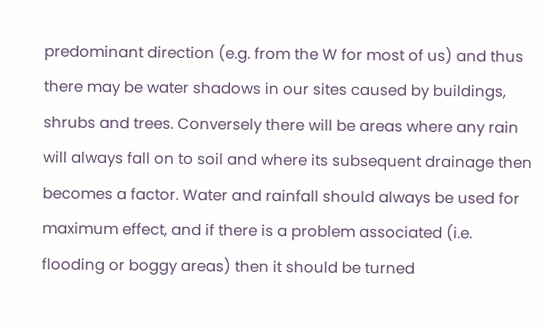predominant direction (e.g. from the W for most of us) and thus there may be water shadows in our sites caused by buildings, shrubs and trees. Conversely there will be areas where any rain will always fall on to soil and where its subsequent drainage then becomes a factor. Water and rainfall should always be used for maximum effect, and if there is a problem associated (i.e. flooding or boggy areas) then it should be turned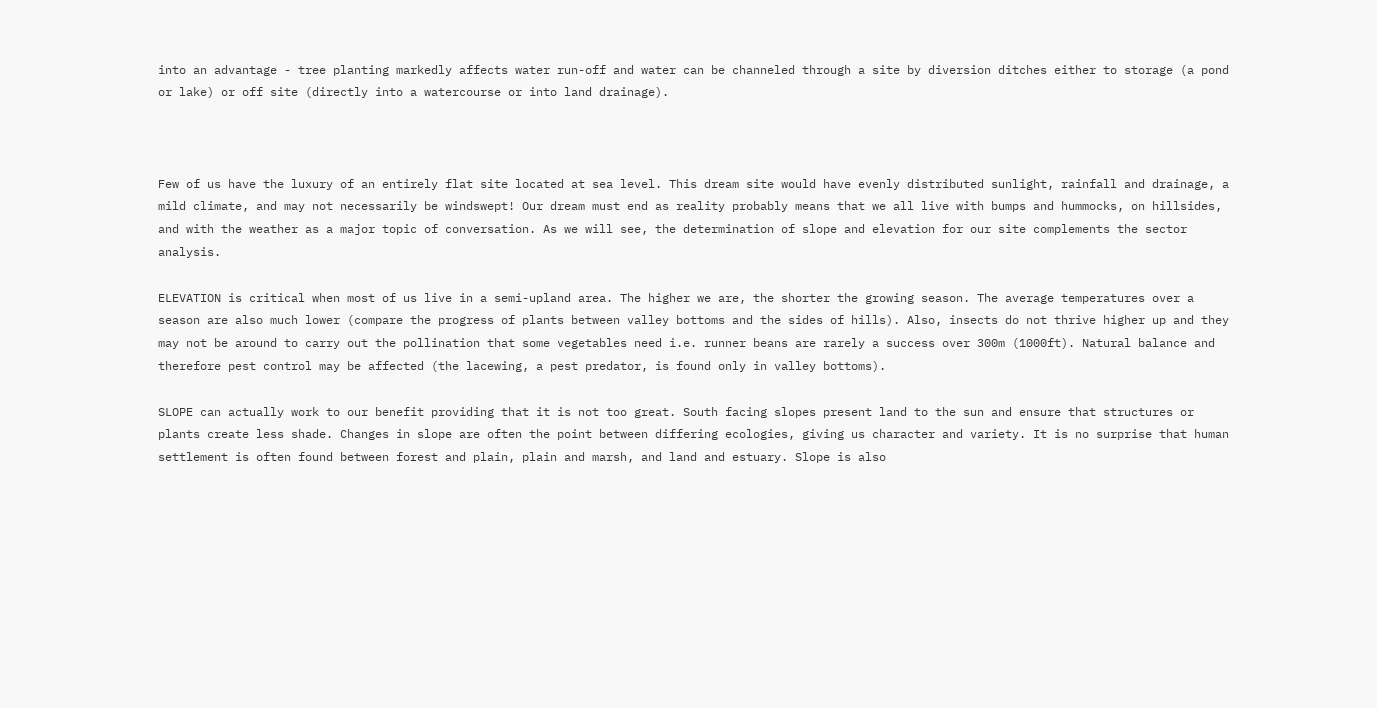into an advantage - tree planting markedly affects water run-off and water can be channeled through a site by diversion ditches either to storage (a pond or lake) or off site (directly into a watercourse or into land drainage).



Few of us have the luxury of an entirely flat site located at sea level. This dream site would have evenly distributed sunlight, rainfall and drainage, a mild climate, and may not necessarily be windswept! Our dream must end as reality probably means that we all live with bumps and hummocks, on hillsides, and with the weather as a major topic of conversation. As we will see, the determination of slope and elevation for our site complements the sector analysis.

ELEVATION is critical when most of us live in a semi-upland area. The higher we are, the shorter the growing season. The average temperatures over a season are also much lower (compare the progress of plants between valley bottoms and the sides of hills). Also, insects do not thrive higher up and they may not be around to carry out the pollination that some vegetables need i.e. runner beans are rarely a success over 300m (1000ft). Natural balance and therefore pest control may be affected (the lacewing, a pest predator, is found only in valley bottoms).

SLOPE can actually work to our benefit providing that it is not too great. South facing slopes present land to the sun and ensure that structures or plants create less shade. Changes in slope are often the point between differing ecologies, giving us character and variety. It is no surprise that human settlement is often found between forest and plain, plain and marsh, and land and estuary. Slope is also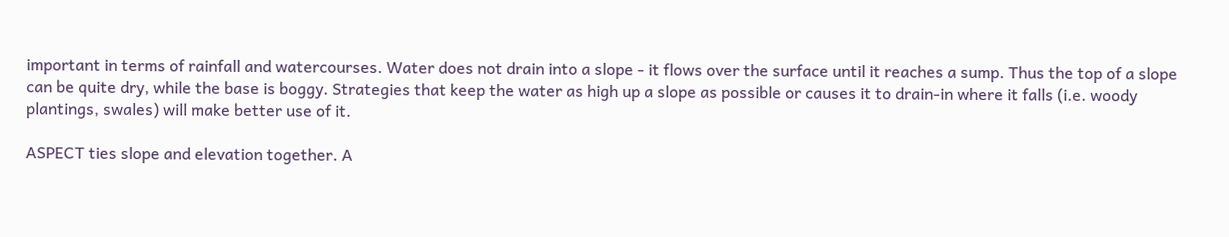important in terms of rainfall and watercourses. Water does not drain into a slope - it flows over the surface until it reaches a sump. Thus the top of a slope can be quite dry, while the base is boggy. Strategies that keep the water as high up a slope as possible or causes it to drain-in where it falls (i.e. woody plantings, swales) will make better use of it.

ASPECT ties slope and elevation together. A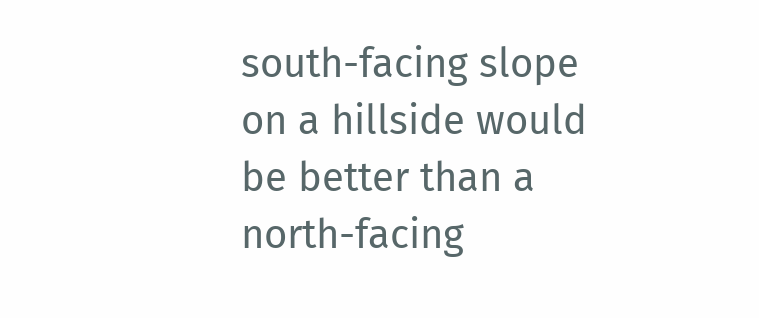south-facing slope on a hillside would be better than a north-facing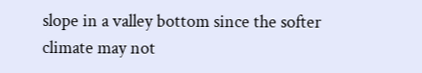slope in a valley bottom since the softer climate may not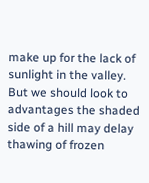make up for the lack of sunlight in the valley. But we should look to advantages the shaded side of a hill may delay thawing of frozen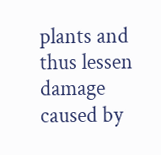plants and thus lessen damage caused by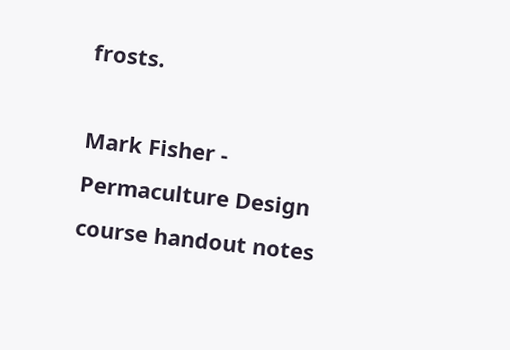frosts.

Mark Fisher - Permaculture Design course handout notes